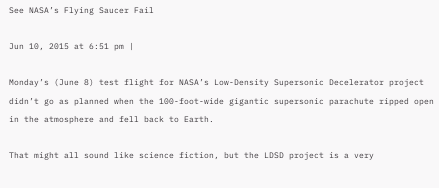See NASA’s Flying Saucer Fail

Jun 10, 2015 at 6:51 pm |

Monday’s (June 8) test flight for NASA’s Low-Density Supersonic Decelerator project didn’t go as planned when the 100-foot-wide gigantic supersonic parachute ripped open in the atmosphere and fell back to Earth.

That might all sound like science fiction, but the LDSD project is a very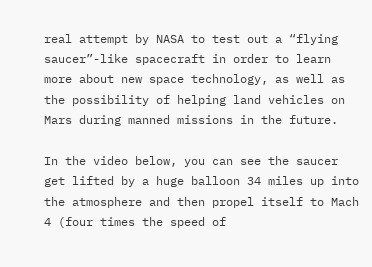real attempt by NASA to test out a “flying saucer”-like spacecraft in order to learn more about new space technology, as well as the possibility of helping land vehicles on Mars during manned missions in the future.

In the video below, you can see the saucer get lifted by a huge balloon 34 miles up into the atmosphere and then propel itself to Mach 4 (four times the speed of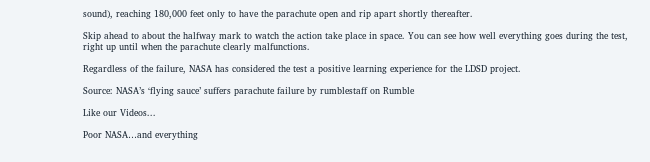sound), reaching 180,000 feet only to have the parachute open and rip apart shortly thereafter.

Skip ahead to about the halfway mark to watch the action take place in space. You can see how well everything goes during the test, right up until when the parachute clearly malfunctions.

Regardless of the failure, NASA has considered the test a positive learning experience for the LDSD project.

Source: NASA’s ‘flying sauce’ suffers parachute failure by rumblestaff on Rumble

Like our Videos...

Poor NASA…and everything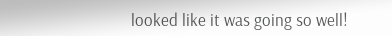looked like it was going so well!